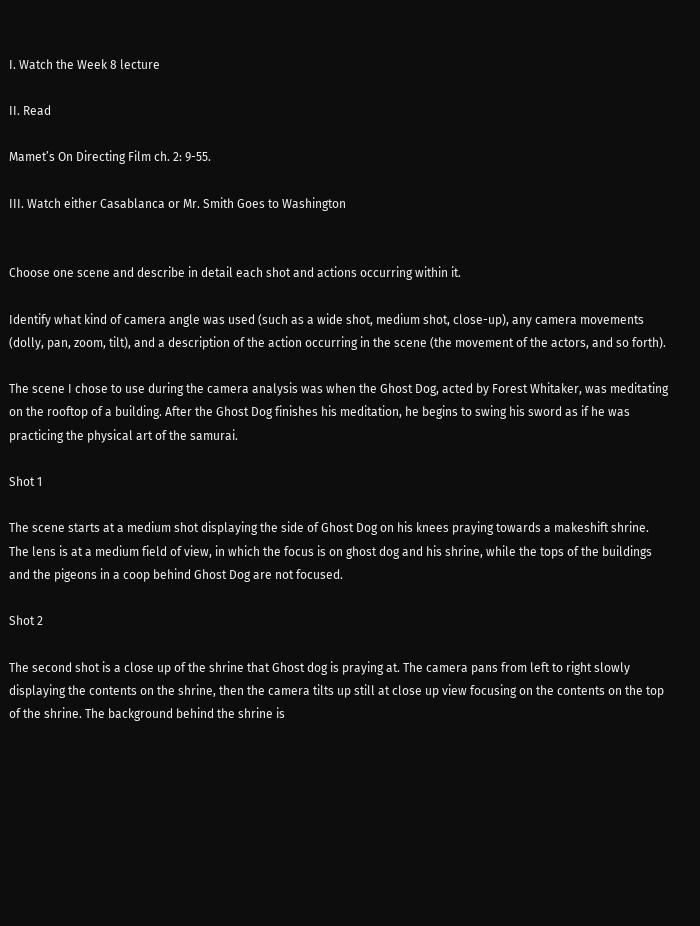I. Watch the Week 8 lecture

II. Read

Mamet’s On Directing Film ch. 2: 9-55.

III. Watch either Casablanca or Mr. Smith Goes to Washington


Choose one scene and describe in detail each shot and actions occurring within it.

Identify what kind of camera angle was used (such as a wide shot, medium shot, close-up), any camera movements (dolly, pan, zoom, tilt), and a description of the action occurring in the scene (the movement of the actors, and so forth).

The scene I chose to use during the camera analysis was when the Ghost Dog, acted by Forest Whitaker, was meditating on the rooftop of a building. After the Ghost Dog finishes his meditation, he begins to swing his sword as if he was practicing the physical art of the samurai.

Shot 1

The scene starts at a medium shot displaying the side of Ghost Dog on his knees praying towards a makeshift shrine. The lens is at a medium field of view, in which the focus is on ghost dog and his shrine, while the tops of the buildings and the pigeons in a coop behind Ghost Dog are not focused.

Shot 2

The second shot is a close up of the shrine that Ghost dog is praying at. The camera pans from left to right slowly displaying the contents on the shrine, then the camera tilts up still at close up view focusing on the contents on the top of the shrine. The background behind the shrine is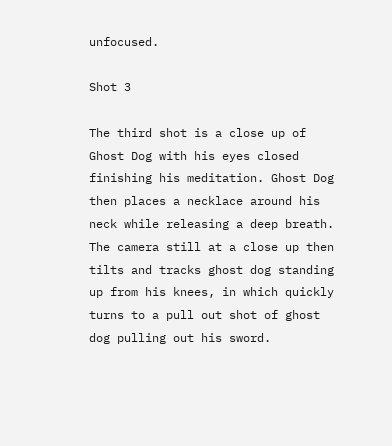unfocused.

Shot 3

The third shot is a close up of Ghost Dog with his eyes closed finishing his meditation. Ghost Dog then places a necklace around his neck while releasing a deep breath. The camera still at a close up then tilts and tracks ghost dog standing up from his knees, in which quickly turns to a pull out shot of ghost dog pulling out his sword.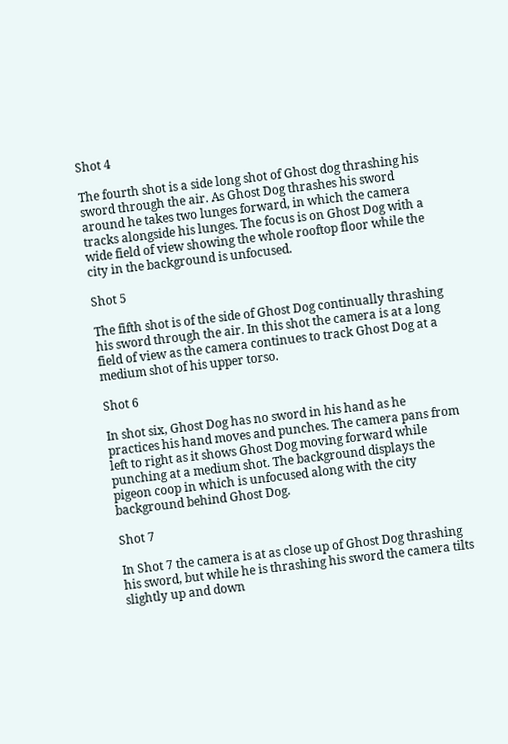Shot 4

The fourth shot is a side long shot of Ghost dog thrashing his sword through the air. As Ghost Dog thrashes his sword around he takes two lunges forward, in which the camera tracks alongside his lunges. The focus is on Ghost Dog with a wide field of view showing the whole rooftop floor while the city in the background is unfocused.

Shot 5

The fifth shot is of the side of Ghost Dog continually thrashing his sword through the air. In this shot the camera is at a long field of view as the camera continues to track Ghost Dog at a medium shot of his upper torso.

Shot 6

In shot six, Ghost Dog has no sword in his hand as he practices his hand moves and punches. The camera pans from left to right as it shows Ghost Dog moving forward while punching at a medium shot. The background displays the pigeon coop in which is unfocused along with the city background behind Ghost Dog.

Shot 7

In Shot 7 the camera is at as close up of Ghost Dog thrashing his sword, but while he is thrashing his sword the camera tilts slightly up and down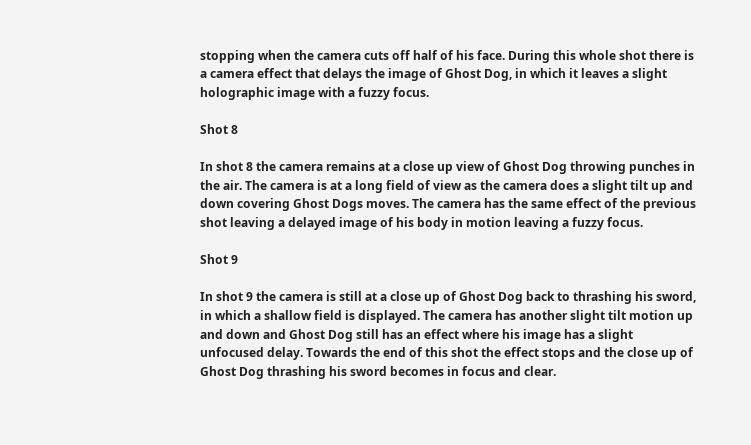stopping when the camera cuts off half of his face. During this whole shot there is a camera effect that delays the image of Ghost Dog, in which it leaves a slight holographic image with a fuzzy focus.

Shot 8

In shot 8 the camera remains at a close up view of Ghost Dog throwing punches in the air. The camera is at a long field of view as the camera does a slight tilt up and down covering Ghost Dogs moves. The camera has the same effect of the previous shot leaving a delayed image of his body in motion leaving a fuzzy focus.

Shot 9

In shot 9 the camera is still at a close up of Ghost Dog back to thrashing his sword, in which a shallow field is displayed. The camera has another slight tilt motion up and down and Ghost Dog still has an effect where his image has a slight unfocused delay. Towards the end of this shot the effect stops and the close up of Ghost Dog thrashing his sword becomes in focus and clear.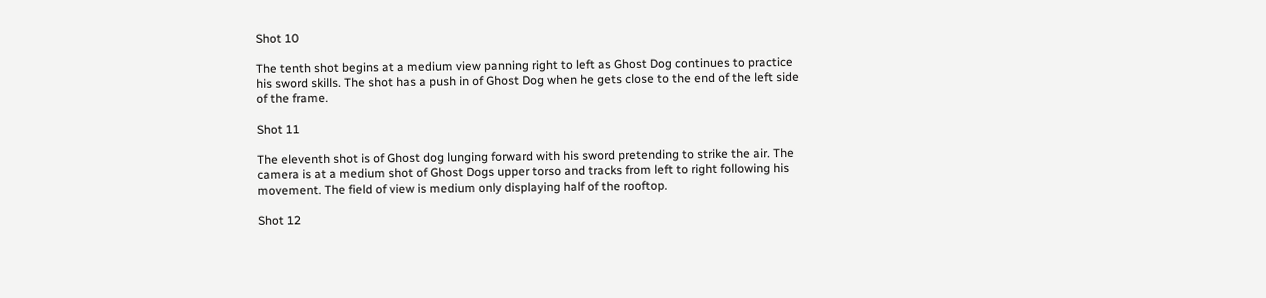Shot 10

The tenth shot begins at a medium view panning right to left as Ghost Dog continues to practice his sword skills. The shot has a push in of Ghost Dog when he gets close to the end of the left side of the frame.

Shot 11

The eleventh shot is of Ghost dog lunging forward with his sword pretending to strike the air. The camera is at a medium shot of Ghost Dogs upper torso and tracks from left to right following his movement. The field of view is medium only displaying half of the rooftop.

Shot 12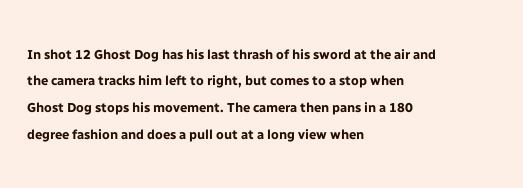In shot 12 Ghost Dog has his last thrash of his sword at the air and the camera tracks him left to right, but comes to a stop when Ghost Dog stops his movement. The camera then pans in a 180 degree fashion and does a pull out at a long view when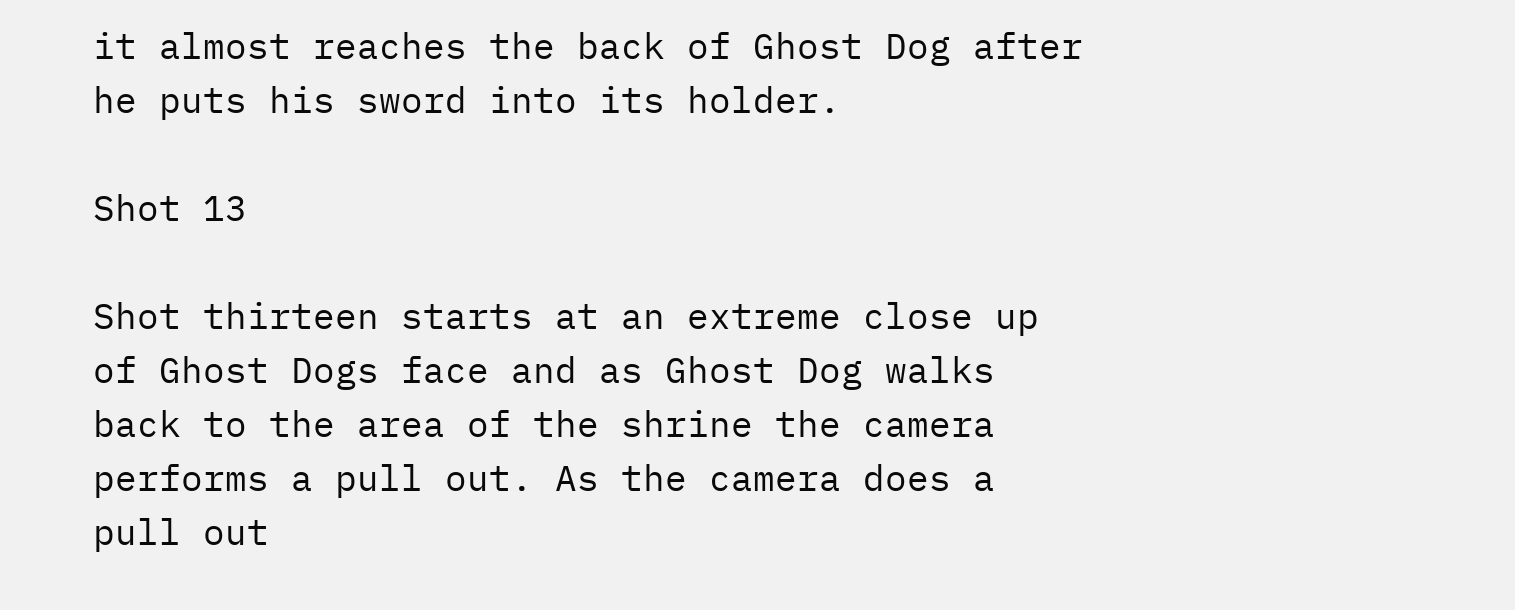it almost reaches the back of Ghost Dog after he puts his sword into its holder.

Shot 13

Shot thirteen starts at an extreme close up of Ghost Dogs face and as Ghost Dog walks back to the area of the shrine the camera performs a pull out. As the camera does a pull out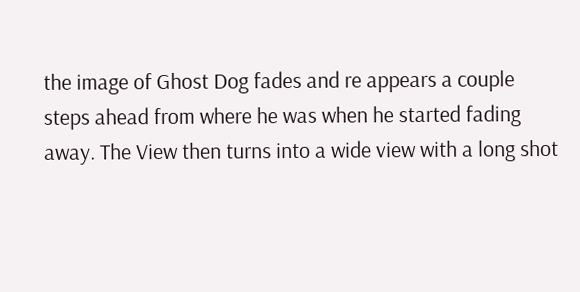the image of Ghost Dog fades and re appears a couple steps ahead from where he was when he started fading away. The View then turns into a wide view with a long shot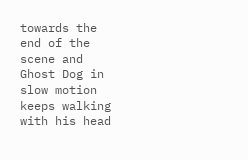towards the end of the scene and Ghost Dog in slow motion keeps walking with his head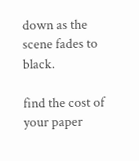down as the scene fades to black.

find the cost of your paper